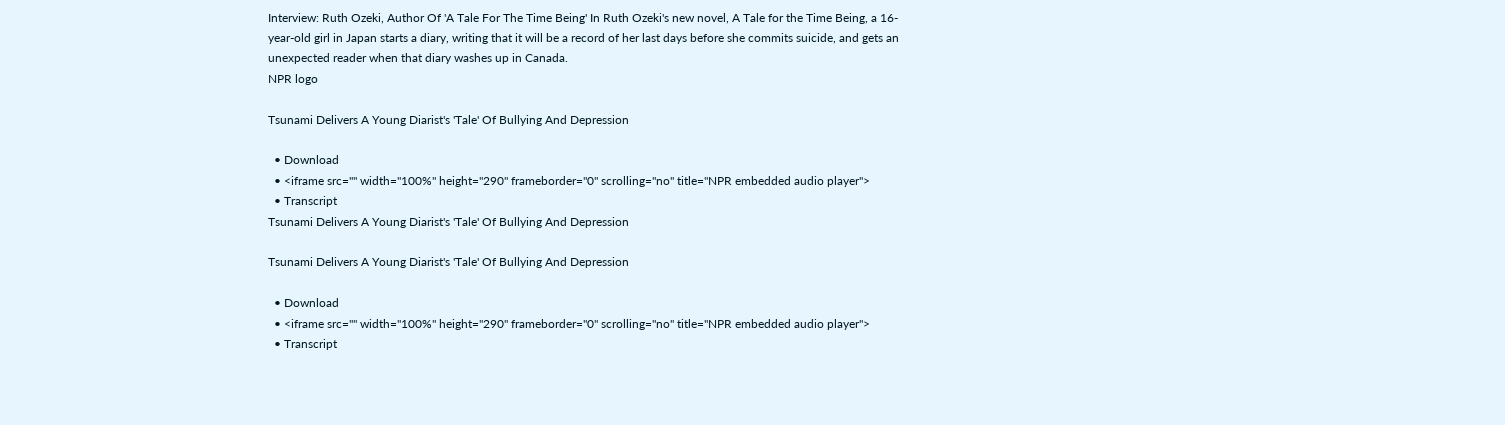Interview: Ruth Ozeki, Author Of 'A Tale For The Time Being' In Ruth Ozeki's new novel, A Tale for the Time Being, a 16-year-old girl in Japan starts a diary, writing that it will be a record of her last days before she commits suicide, and gets an unexpected reader when that diary washes up in Canada.
NPR logo

Tsunami Delivers A Young Diarist's 'Tale' Of Bullying And Depression

  • Download
  • <iframe src="" width="100%" height="290" frameborder="0" scrolling="no" title="NPR embedded audio player">
  • Transcript
Tsunami Delivers A Young Diarist's 'Tale' Of Bullying And Depression

Tsunami Delivers A Young Diarist's 'Tale' Of Bullying And Depression

  • Download
  • <iframe src="" width="100%" height="290" frameborder="0" scrolling="no" title="NPR embedded audio player">
  • Transcript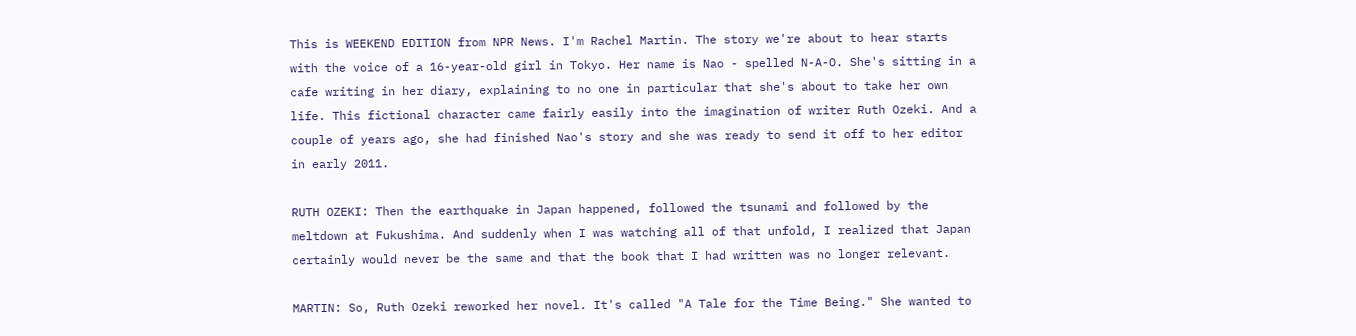This is WEEKEND EDITION from NPR News. I'm Rachel Martin. The story we're about to hear starts with the voice of a 16-year-old girl in Tokyo. Her name is Nao - spelled N-A-O. She's sitting in a cafe writing in her diary, explaining to no one in particular that she's about to take her own life. This fictional character came fairly easily into the imagination of writer Ruth Ozeki. And a couple of years ago, she had finished Nao's story and she was ready to send it off to her editor in early 2011.

RUTH OZEKI: Then the earthquake in Japan happened, followed the tsunami and followed by the meltdown at Fukushima. And suddenly when I was watching all of that unfold, I realized that Japan certainly would never be the same and that the book that I had written was no longer relevant.

MARTIN: So, Ruth Ozeki reworked her novel. It's called "A Tale for the Time Being." She wanted to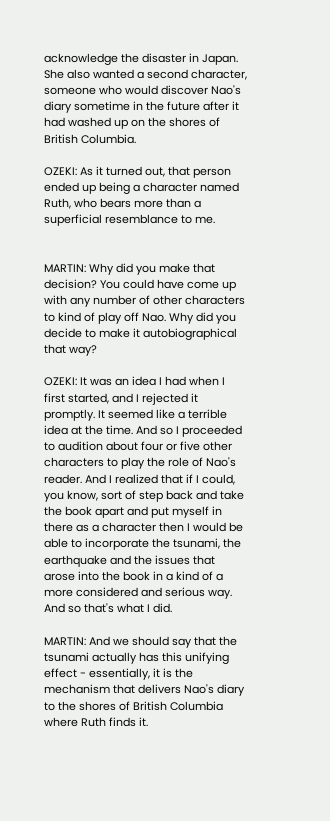acknowledge the disaster in Japan. She also wanted a second character, someone who would discover Nao's diary sometime in the future after it had washed up on the shores of British Columbia.

OZEKI: As it turned out, that person ended up being a character named Ruth, who bears more than a superficial resemblance to me.


MARTIN: Why did you make that decision? You could have come up with any number of other characters to kind of play off Nao. Why did you decide to make it autobiographical that way?

OZEKI: It was an idea I had when I first started, and I rejected it promptly. It seemed like a terrible idea at the time. And so I proceeded to audition about four or five other characters to play the role of Nao's reader. And I realized that if I could, you know, sort of step back and take the book apart and put myself in there as a character then I would be able to incorporate the tsunami, the earthquake and the issues that arose into the book in a kind of a more considered and serious way. And so that's what I did.

MARTIN: And we should say that the tsunami actually has this unifying effect - essentially, it is the mechanism that delivers Nao's diary to the shores of British Columbia where Ruth finds it.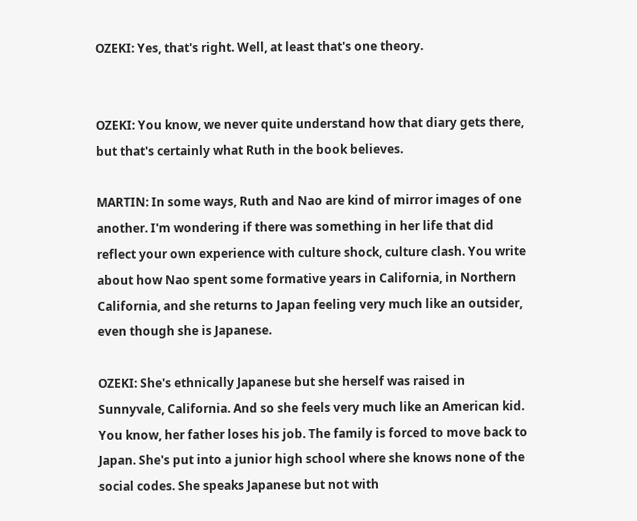OZEKI: Yes, that's right. Well, at least that's one theory.


OZEKI: You know, we never quite understand how that diary gets there, but that's certainly what Ruth in the book believes.

MARTIN: In some ways, Ruth and Nao are kind of mirror images of one another. I'm wondering if there was something in her life that did reflect your own experience with culture shock, culture clash. You write about how Nao spent some formative years in California, in Northern California, and she returns to Japan feeling very much like an outsider, even though she is Japanese.

OZEKI: She's ethnically Japanese but she herself was raised in Sunnyvale, California. And so she feels very much like an American kid. You know, her father loses his job. The family is forced to move back to Japan. She's put into a junior high school where she knows none of the social codes. She speaks Japanese but not with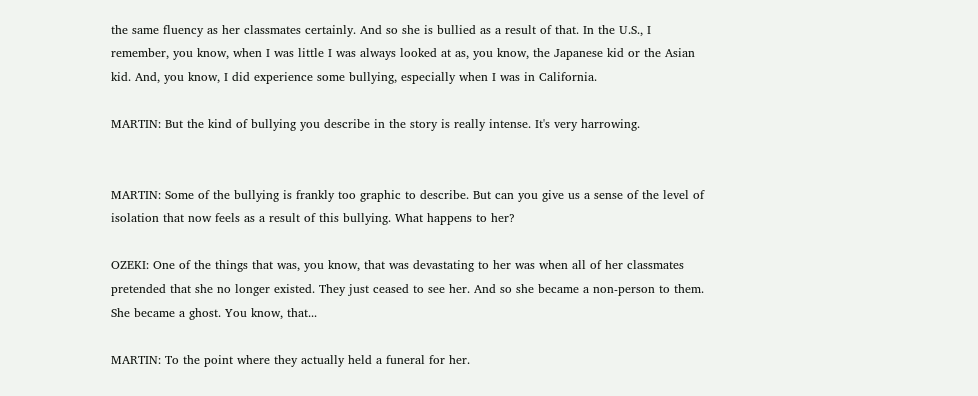the same fluency as her classmates certainly. And so she is bullied as a result of that. In the U.S., I remember, you know, when I was little I was always looked at as, you know, the Japanese kid or the Asian kid. And, you know, I did experience some bullying, especially when I was in California.

MARTIN: But the kind of bullying you describe in the story is really intense. It's very harrowing.


MARTIN: Some of the bullying is frankly too graphic to describe. But can you give us a sense of the level of isolation that now feels as a result of this bullying. What happens to her?

OZEKI: One of the things that was, you know, that was devastating to her was when all of her classmates pretended that she no longer existed. They just ceased to see her. And so she became a non-person to them. She became a ghost. You know, that...

MARTIN: To the point where they actually held a funeral for her.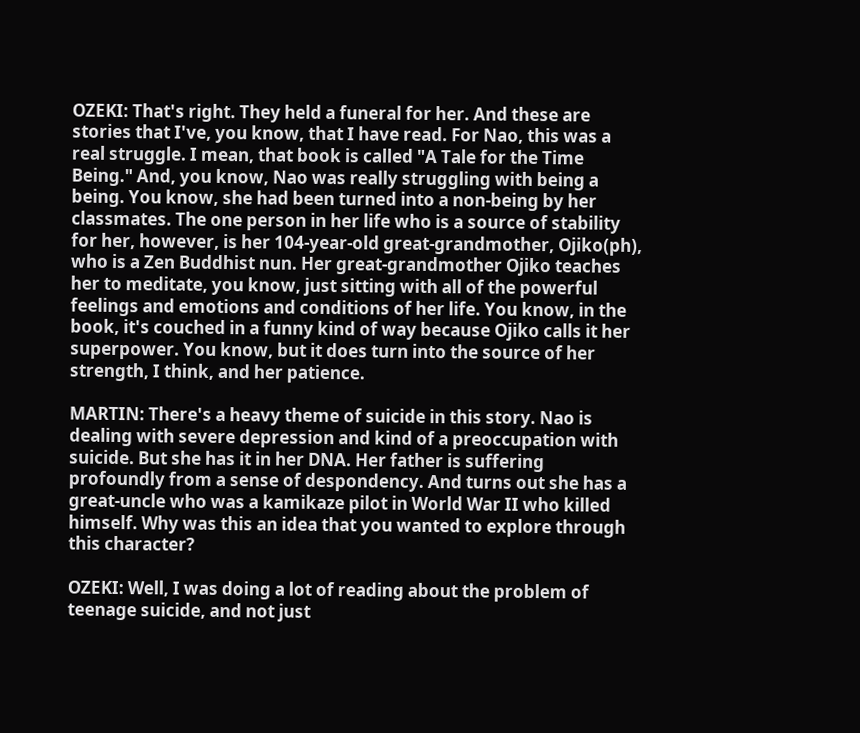OZEKI: That's right. They held a funeral for her. And these are stories that I've, you know, that I have read. For Nao, this was a real struggle. I mean, that book is called "A Tale for the Time Being." And, you know, Nao was really struggling with being a being. You know, she had been turned into a non-being by her classmates. The one person in her life who is a source of stability for her, however, is her 104-year-old great-grandmother, Ojiko(ph), who is a Zen Buddhist nun. Her great-grandmother Ojiko teaches her to meditate, you know, just sitting with all of the powerful feelings and emotions and conditions of her life. You know, in the book, it's couched in a funny kind of way because Ojiko calls it her superpower. You know, but it does turn into the source of her strength, I think, and her patience.

MARTIN: There's a heavy theme of suicide in this story. Nao is dealing with severe depression and kind of a preoccupation with suicide. But she has it in her DNA. Her father is suffering profoundly from a sense of despondency. And turns out she has a great-uncle who was a kamikaze pilot in World War II who killed himself. Why was this an idea that you wanted to explore through this character?

OZEKI: Well, I was doing a lot of reading about the problem of teenage suicide, and not just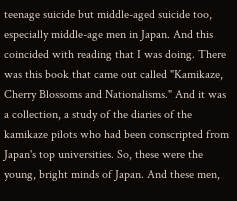teenage suicide but middle-aged suicide too, especially middle-age men in Japan. And this coincided with reading that I was doing. There was this book that came out called "Kamikaze, Cherry Blossoms and Nationalisms." And it was a collection, a study of the diaries of the kamikaze pilots who had been conscripted from Japan's top universities. So, these were the young, bright minds of Japan. And these men,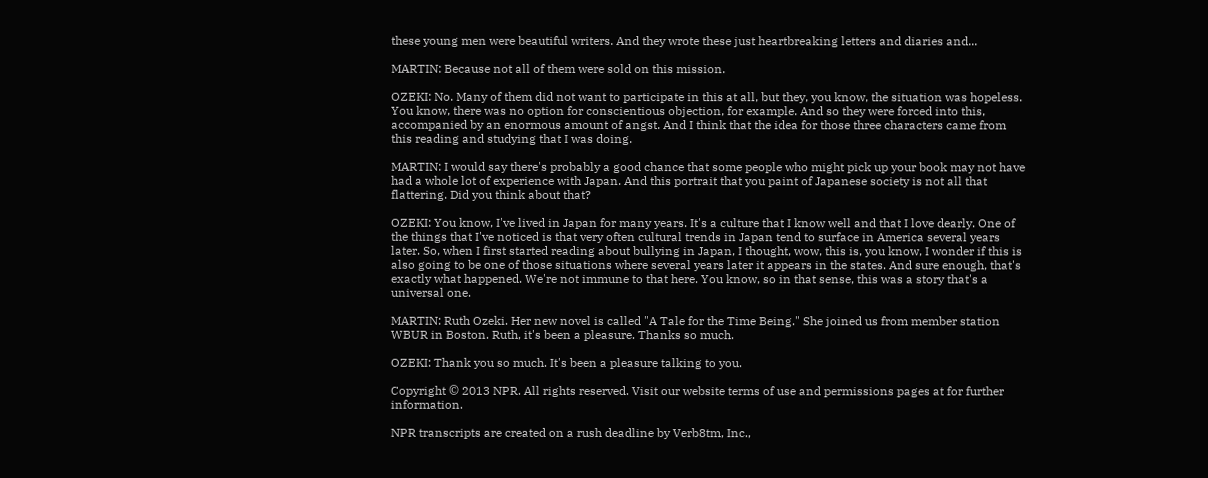these young men were beautiful writers. And they wrote these just heartbreaking letters and diaries and...

MARTIN: Because not all of them were sold on this mission.

OZEKI: No. Many of them did not want to participate in this at all, but they, you know, the situation was hopeless. You know, there was no option for conscientious objection, for example. And so they were forced into this, accompanied by an enormous amount of angst. And I think that the idea for those three characters came from this reading and studying that I was doing.

MARTIN: I would say there's probably a good chance that some people who might pick up your book may not have had a whole lot of experience with Japan. And this portrait that you paint of Japanese society is not all that flattering. Did you think about that?

OZEKI: You know, I've lived in Japan for many years. It's a culture that I know well and that I love dearly. One of the things that I've noticed is that very often cultural trends in Japan tend to surface in America several years later. So, when I first started reading about bullying in Japan, I thought, wow, this is, you know, I wonder if this is also going to be one of those situations where several years later it appears in the states. And sure enough, that's exactly what happened. We're not immune to that here. You know, so in that sense, this was a story that's a universal one.

MARTIN: Ruth Ozeki. Her new novel is called "A Tale for the Time Being." She joined us from member station WBUR in Boston. Ruth, it's been a pleasure. Thanks so much.

OZEKI: Thank you so much. It's been a pleasure talking to you.

Copyright © 2013 NPR. All rights reserved. Visit our website terms of use and permissions pages at for further information.

NPR transcripts are created on a rush deadline by Verb8tm, Inc.,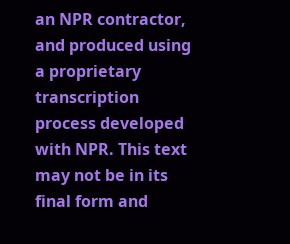an NPR contractor, and produced using a proprietary transcription process developed with NPR. This text may not be in its final form and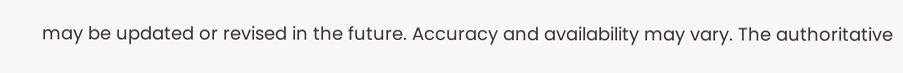may be updated or revised in the future. Accuracy and availability may vary. The authoritative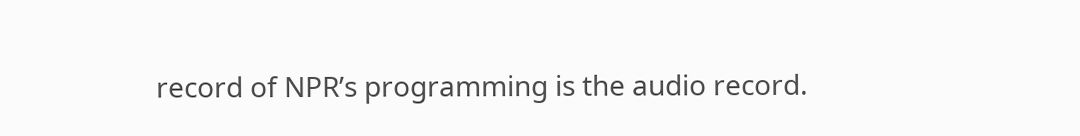record of NPR’s programming is the audio record.